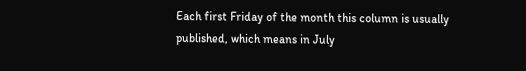Each first Friday of the month this column is usually published, which means in July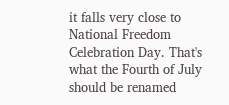it falls very close to National Freedom Celebration Day. That's what the Fourth of July should be renamed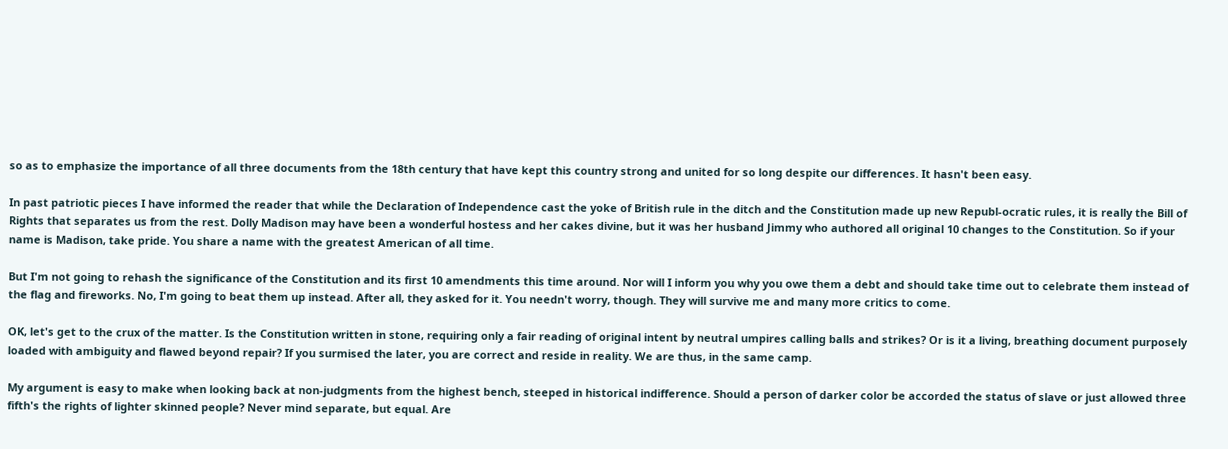so as to emphasize the importance of all three documents from the 18th century that have kept this country strong and united for so long despite our differences. It hasn't been easy.

In past patriotic pieces I have informed the reader that while the Declaration of Independence cast the yoke of British rule in the ditch and the Constitution made up new Republ-ocratic rules, it is really the Bill of Rights that separates us from the rest. Dolly Madison may have been a wonderful hostess and her cakes divine, but it was her husband Jimmy who authored all original 10 changes to the Constitution. So if your name is Madison, take pride. You share a name with the greatest American of all time.

But I'm not going to rehash the significance of the Constitution and its first 10 amendments this time around. Nor will I inform you why you owe them a debt and should take time out to celebrate them instead of the flag and fireworks. No, I'm going to beat them up instead. After all, they asked for it. You needn't worry, though. They will survive me and many more critics to come.

OK, let's get to the crux of the matter. Is the Constitution written in stone, requiring only a fair reading of original intent by neutral umpires calling balls and strikes? Or is it a living, breathing document purposely loaded with ambiguity and flawed beyond repair? If you surmised the later, you are correct and reside in reality. We are thus, in the same camp.

My argument is easy to make when looking back at non-judgments from the highest bench, steeped in historical indifference. Should a person of darker color be accorded the status of slave or just allowed three fifth's the rights of lighter skinned people? Never mind separate, but equal. Are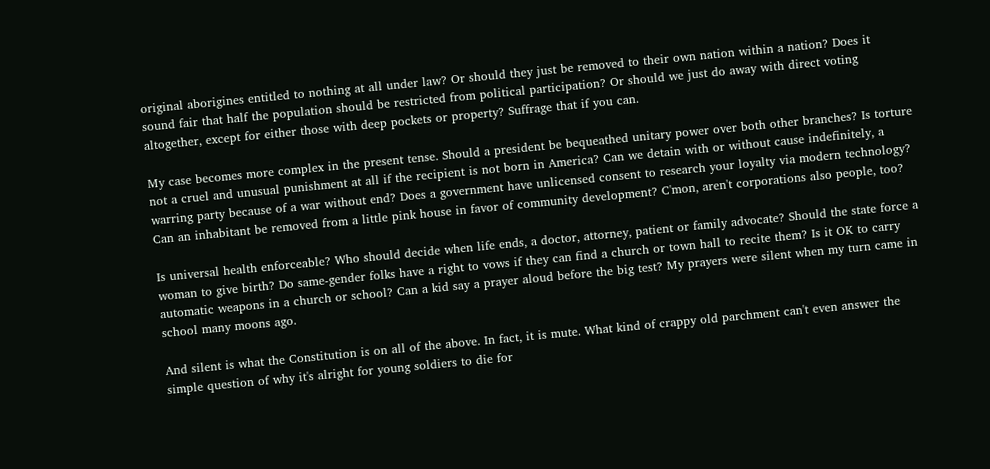original aborigines entitled to nothing at all under law? Or should they just be removed to their own nation within a nation? Does it sound fair that half the population should be restricted from political participation? Or should we just do away with direct voting altogether, except for either those with deep pockets or property? Suffrage that if you can.

My case becomes more complex in the present tense. Should a president be bequeathed unitary power over both other branches? Is torture not a cruel and unusual punishment at all if the recipient is not born in America? Can we detain with or without cause indefinitely, a warring party because of a war without end? Does a government have unlicensed consent to research your loyalty via modern technology? Can an inhabitant be removed from a little pink house in favor of community development? C'mon, aren't corporations also people, too?

Is universal health enforceable? Who should decide when life ends, a doctor, attorney, patient or family advocate? Should the state force a woman to give birth? Do same-gender folks have a right to vows if they can find a church or town hall to recite them? Is it OK to carry automatic weapons in a church or school? Can a kid say a prayer aloud before the big test? My prayers were silent when my turn came in school many moons ago.

And silent is what the Constitution is on all of the above. In fact, it is mute. What kind of crappy old parchment can't even answer the simple question of why it's alright for young soldiers to die for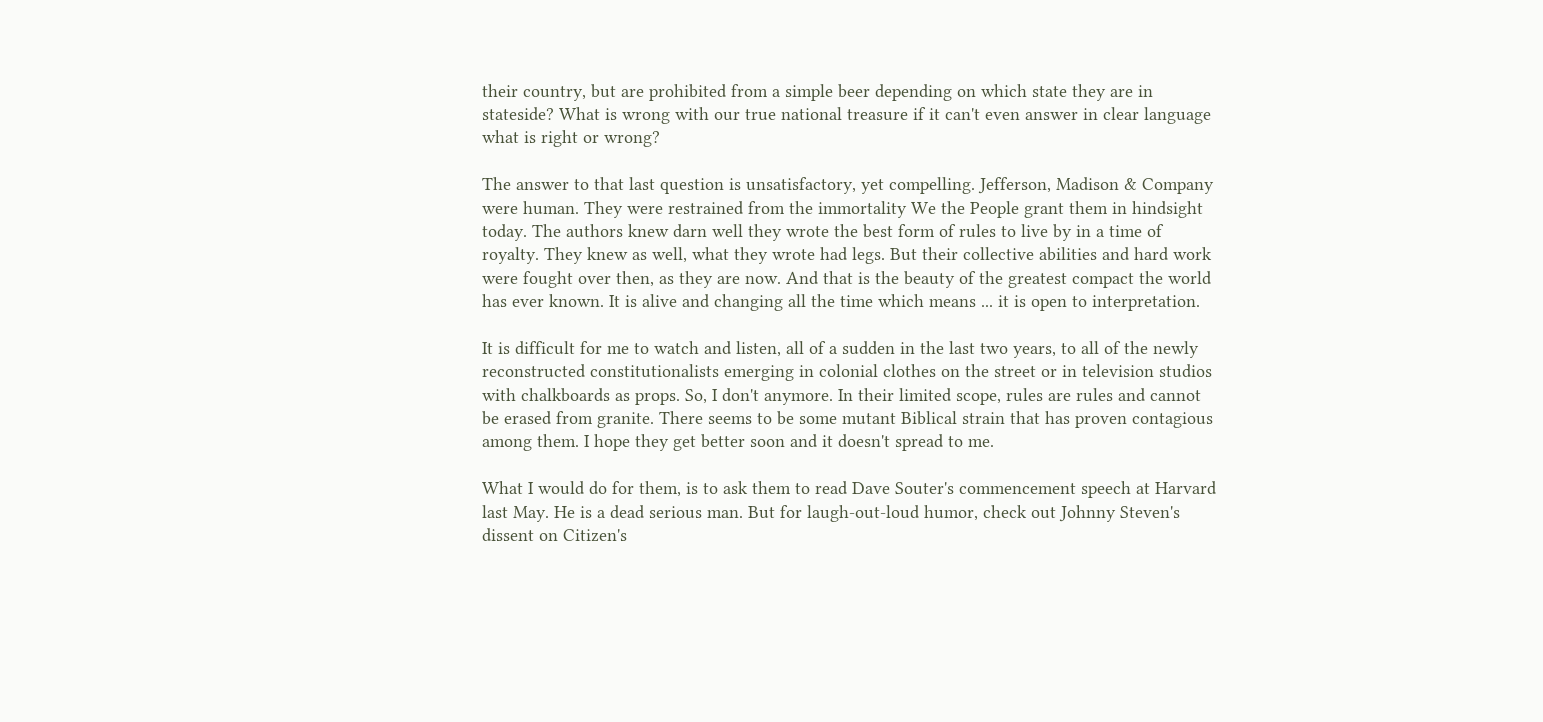their country, but are prohibited from a simple beer depending on which state they are in stateside? What is wrong with our true national treasure if it can't even answer in clear language what is right or wrong?

The answer to that last question is unsatisfactory, yet compelling. Jefferson, Madison & Company were human. They were restrained from the immortality We the People grant them in hindsight today. The authors knew darn well they wrote the best form of rules to live by in a time of royalty. They knew as well, what they wrote had legs. But their collective abilities and hard work were fought over then, as they are now. And that is the beauty of the greatest compact the world has ever known. It is alive and changing all the time which means ... it is open to interpretation.

It is difficult for me to watch and listen, all of a sudden in the last two years, to all of the newly reconstructed constitutionalists emerging in colonial clothes on the street or in television studios with chalkboards as props. So, I don't anymore. In their limited scope, rules are rules and cannot be erased from granite. There seems to be some mutant Biblical strain that has proven contagious among them. I hope they get better soon and it doesn't spread to me.

What I would do for them, is to ask them to read Dave Souter's commencement speech at Harvard last May. He is a dead serious man. But for laugh-out-loud humor, check out Johnny Steven's dissent on Citizen's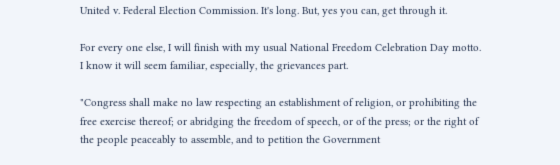United v. Federal Election Commission. It's long. But, yes you can, get through it.

For every one else, I will finish with my usual National Freedom Celebration Day motto. I know it will seem familiar, especially, the grievances part.

"Congress shall make no law respecting an establishment of religion, or prohibiting the free exercise thereof; or abridging the freedom of speech, or of the press; or the right of the people peaceably to assemble, and to petition the Government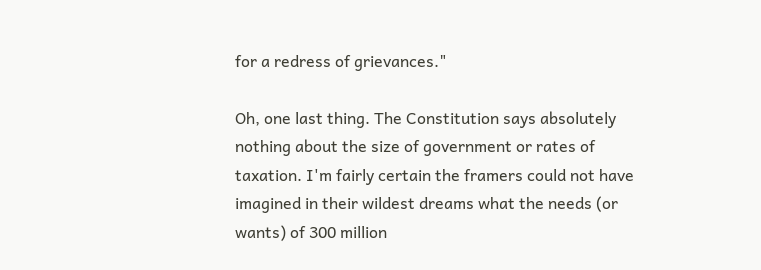for a redress of grievances."

Oh, one last thing. The Constitution says absolutely nothing about the size of government or rates of taxation. I'm fairly certain the framers could not have imagined in their wildest dreams what the needs (or wants) of 300 million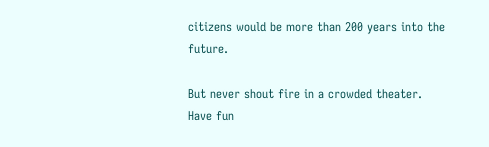citizens would be more than 200 years into the future.

But never shout fire in a crowded theater. Have fun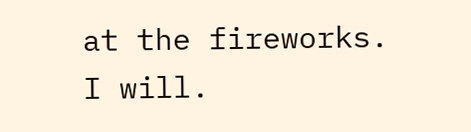at the fireworks. I will.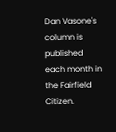Dan Vasone's column is published each month in the Fairfield Citizen.